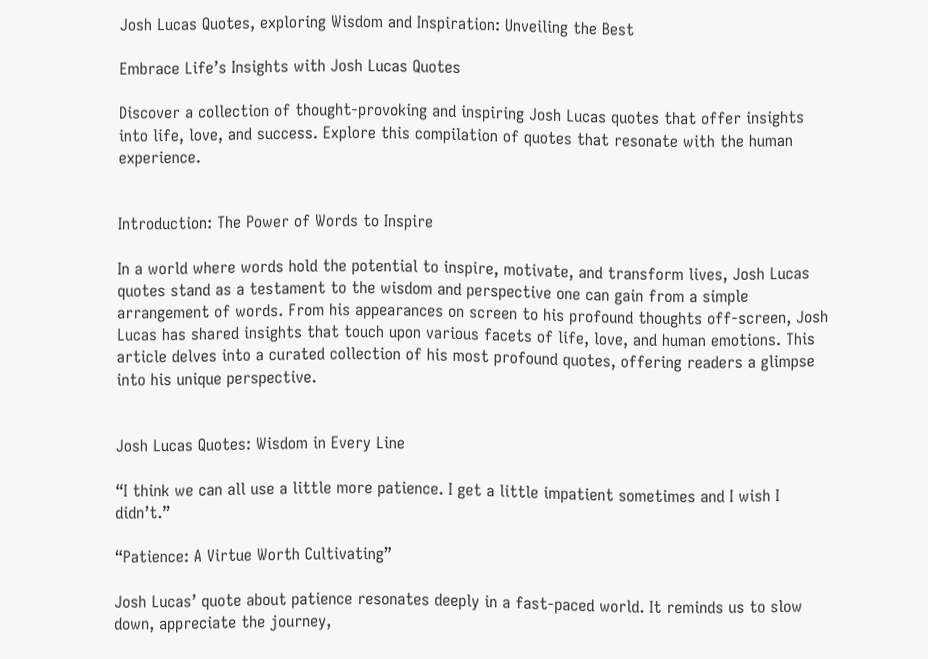Josh Lucas Quotes, exploring Wisdom and Inspiration: Unveiling the Best

Embrace Life’s Insights with Josh Lucas Quotes

Discover a collection of thought-provoking and inspiring Josh Lucas quotes that offer insights into life, love, and success. Explore this compilation of quotes that resonate with the human experience.


Introduction: The Power of Words to Inspire

In a world where words hold the potential to inspire, motivate, and transform lives, Josh Lucas quotes stand as a testament to the wisdom and perspective one can gain from a simple arrangement of words. From his appearances on screen to his profound thoughts off-screen, Josh Lucas has shared insights that touch upon various facets of life, love, and human emotions. This article delves into a curated collection of his most profound quotes, offering readers a glimpse into his unique perspective.


Josh Lucas Quotes: Wisdom in Every Line

“I think we can all use a little more patience. I get a little impatient sometimes and I wish I didn’t.”

“Patience: A Virtue Worth Cultivating”

Josh Lucas’ quote about patience resonates deeply in a fast-paced world. It reminds us to slow down, appreciate the journey,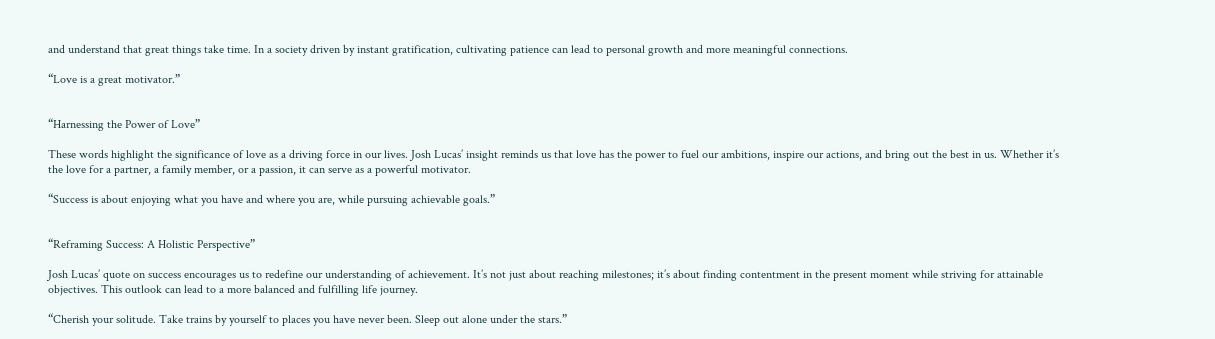and understand that great things take time. In a society driven by instant gratification, cultivating patience can lead to personal growth and more meaningful connections.

“Love is a great motivator.”


“Harnessing the Power of Love”

These words highlight the significance of love as a driving force in our lives. Josh Lucas’ insight reminds us that love has the power to fuel our ambitions, inspire our actions, and bring out the best in us. Whether it’s the love for a partner, a family member, or a passion, it can serve as a powerful motivator.

“Success is about enjoying what you have and where you are, while pursuing achievable goals.”


“Reframing Success: A Holistic Perspective”

Josh Lucas’ quote on success encourages us to redefine our understanding of achievement. It’s not just about reaching milestones; it’s about finding contentment in the present moment while striving for attainable objectives. This outlook can lead to a more balanced and fulfilling life journey.

“Cherish your solitude. Take trains by yourself to places you have never been. Sleep out alone under the stars.”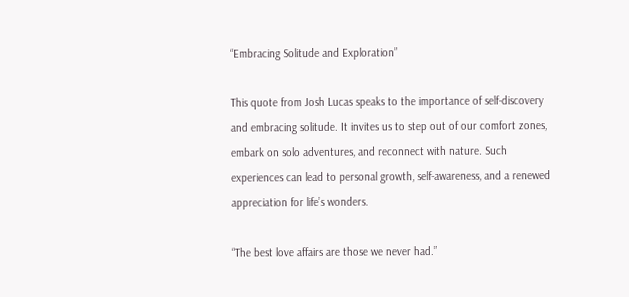“Embracing Solitude and Exploration”

This quote from Josh Lucas speaks to the importance of self-discovery and embracing solitude. It invites us to step out of our comfort zones, embark on solo adventures, and reconnect with nature. Such experiences can lead to personal growth, self-awareness, and a renewed appreciation for life’s wonders.

“The best love affairs are those we never had.”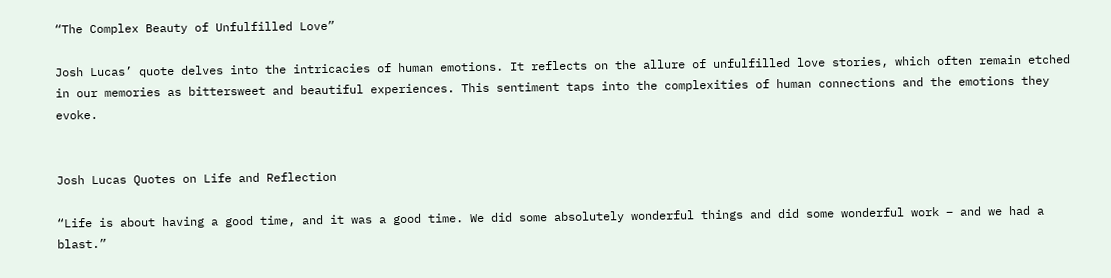“The Complex Beauty of Unfulfilled Love”

Josh Lucas’ quote delves into the intricacies of human emotions. It reflects on the allure of unfulfilled love stories, which often remain etched in our memories as bittersweet and beautiful experiences. This sentiment taps into the complexities of human connections and the emotions they evoke.


Josh Lucas Quotes on Life and Reflection

“Life is about having a good time, and it was a good time. We did some absolutely wonderful things and did some wonderful work – and we had a blast.”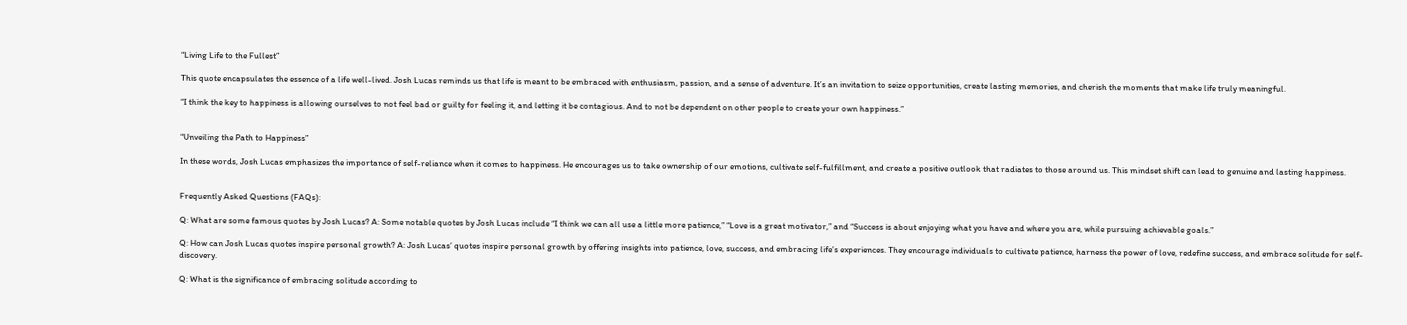“Living Life to the Fullest”

This quote encapsulates the essence of a life well-lived. Josh Lucas reminds us that life is meant to be embraced with enthusiasm, passion, and a sense of adventure. It’s an invitation to seize opportunities, create lasting memories, and cherish the moments that make life truly meaningful.

“I think the key to happiness is allowing ourselves to not feel bad or guilty for feeling it, and letting it be contagious. And to not be dependent on other people to create your own happiness.”


“Unveiling the Path to Happiness”

In these words, Josh Lucas emphasizes the importance of self-reliance when it comes to happiness. He encourages us to take ownership of our emotions, cultivate self-fulfillment, and create a positive outlook that radiates to those around us. This mindset shift can lead to genuine and lasting happiness.


Frequently Asked Questions (FAQs):

Q: What are some famous quotes by Josh Lucas? A: Some notable quotes by Josh Lucas include “I think we can all use a little more patience,” “Love is a great motivator,” and “Success is about enjoying what you have and where you are, while pursuing achievable goals.”

Q: How can Josh Lucas quotes inspire personal growth? A: Josh Lucas’ quotes inspire personal growth by offering insights into patience, love, success, and embracing life’s experiences. They encourage individuals to cultivate patience, harness the power of love, redefine success, and embrace solitude for self-discovery.

Q: What is the significance of embracing solitude according to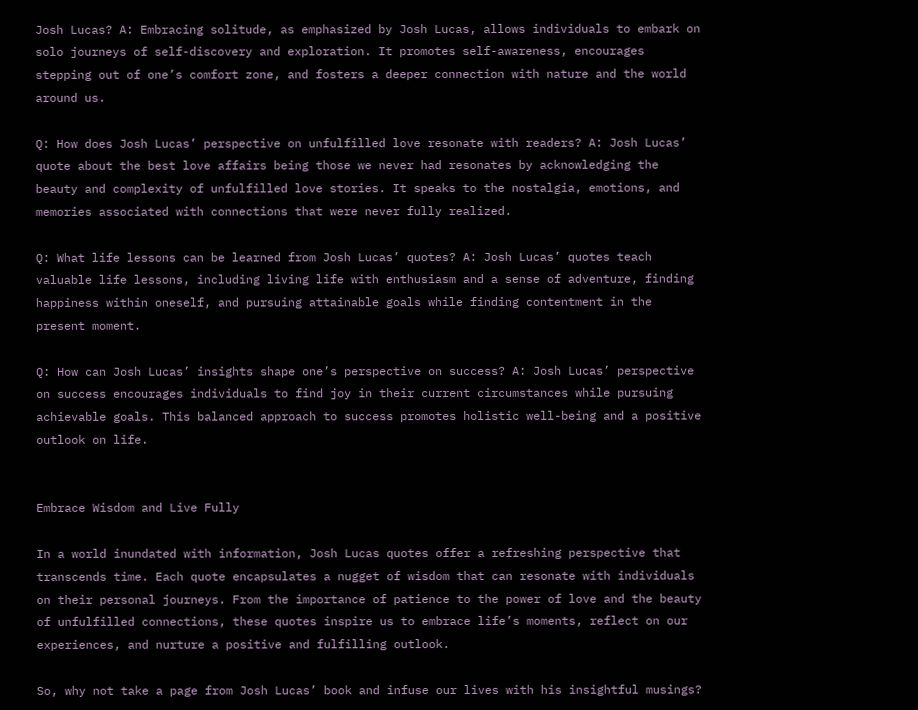Josh Lucas? A: Embracing solitude, as emphasized by Josh Lucas, allows individuals to embark on solo journeys of self-discovery and exploration. It promotes self-awareness, encourages stepping out of one’s comfort zone, and fosters a deeper connection with nature and the world around us.

Q: How does Josh Lucas’ perspective on unfulfilled love resonate with readers? A: Josh Lucas’ quote about the best love affairs being those we never had resonates by acknowledging the beauty and complexity of unfulfilled love stories. It speaks to the nostalgia, emotions, and memories associated with connections that were never fully realized.

Q: What life lessons can be learned from Josh Lucas’ quotes? A: Josh Lucas’ quotes teach valuable life lessons, including living life with enthusiasm and a sense of adventure, finding happiness within oneself, and pursuing attainable goals while finding contentment in the present moment.

Q: How can Josh Lucas’ insights shape one’s perspective on success? A: Josh Lucas’ perspective on success encourages individuals to find joy in their current circumstances while pursuing achievable goals. This balanced approach to success promotes holistic well-being and a positive outlook on life.


Embrace Wisdom and Live Fully

In a world inundated with information, Josh Lucas quotes offer a refreshing perspective that transcends time. Each quote encapsulates a nugget of wisdom that can resonate with individuals on their personal journeys. From the importance of patience to the power of love and the beauty of unfulfilled connections, these quotes inspire us to embrace life’s moments, reflect on our experiences, and nurture a positive and fulfilling outlook.

So, why not take a page from Josh Lucas’ book and infuse our lives with his insightful musings?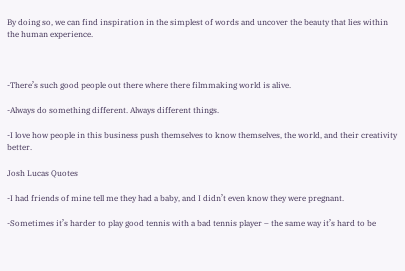By doing so, we can find inspiration in the simplest of words and uncover the beauty that lies within the human experience.



-There’s such good people out there where there filmmaking world is alive.

-Always do something different. Always different things.

-I love how people in this business push themselves to know themselves, the world, and their creativity better.

Josh Lucas Quotes

-I had friends of mine tell me they had a baby, and I didn’t even know they were pregnant.

-Sometimes it’s harder to play good tennis with a bad tennis player – the same way it’s hard to be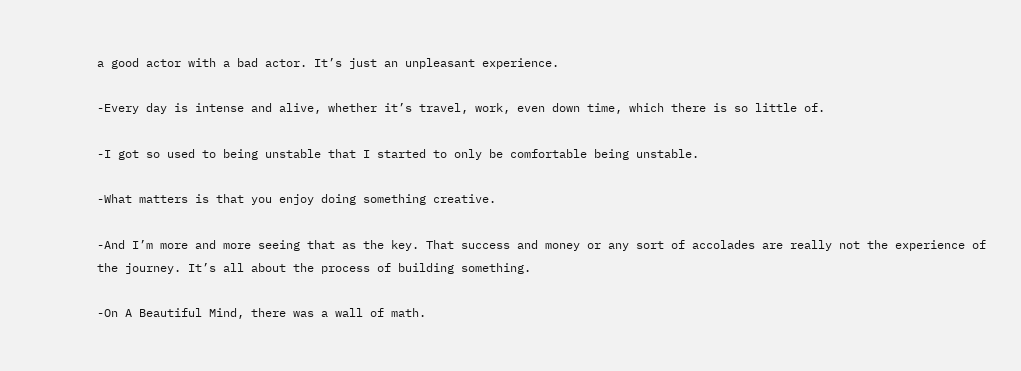a good actor with a bad actor. It’s just an unpleasant experience.

-Every day is intense and alive, whether it’s travel, work, even down time, which there is so little of.

-I got so used to being unstable that I started to only be comfortable being unstable.

-What matters is that you enjoy doing something creative.

-And I’m more and more seeing that as the key. That success and money or any sort of accolades are really not the experience of the journey. It’s all about the process of building something.

-On A Beautiful Mind, there was a wall of math.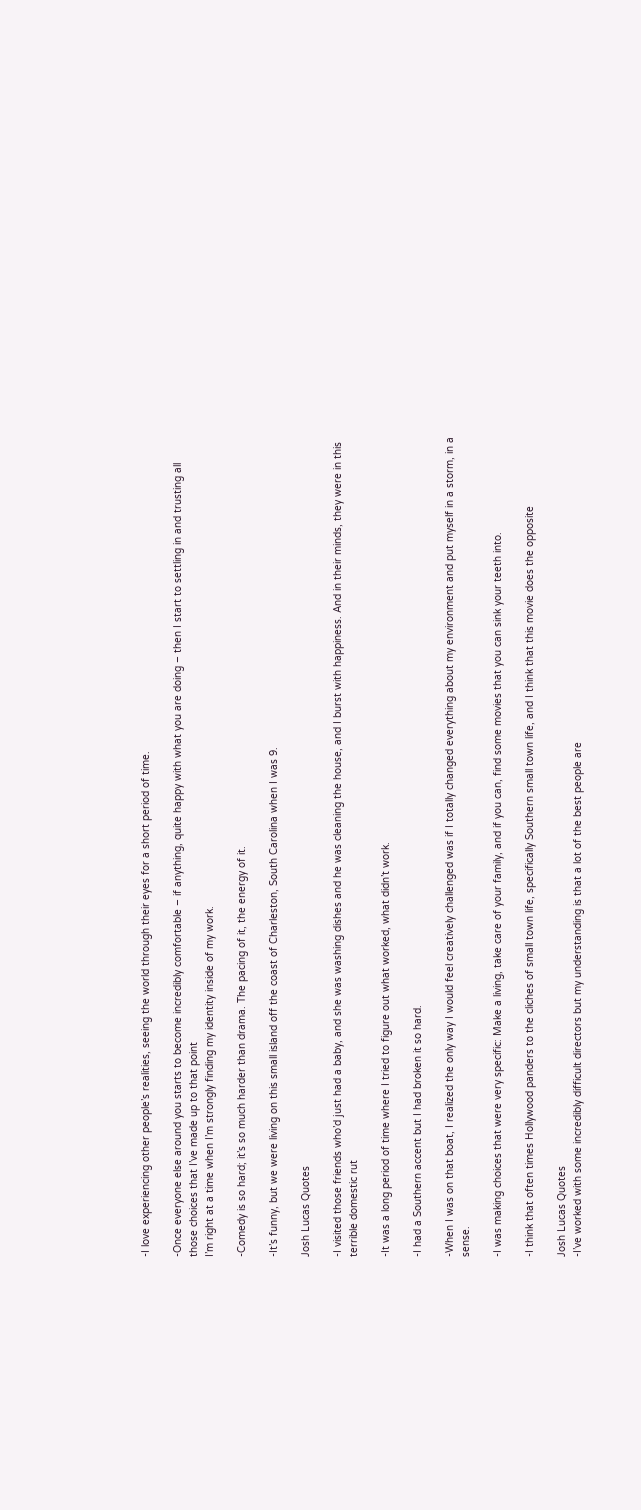-I love experiencing other people’s realities, seeing the world through their eyes for a short period of time.

-Once everyone else around you starts to become incredibly comfortable – if anything, quite happy with what you are doing – then I start to settling in and trusting all those choices that I’ve made up to that point
I’m right at a time when I’m strongly finding my identity inside of my work.

-Comedy is so hard; it’s so much harder than drama. The pacing of it, the energy of it.

-It’s funny, but we were living on this small island off the coast of Charleston, South Carolina when I was 9.

Josh Lucas Quotes

-I visited those friends who’d just had a baby, and she was washing dishes and he was cleaning the house, and I burst with happiness. And in their minds, they were in this terrible domestic rut

-It was a long period of time where I tried to figure out what worked, what didn’t work.

-I had a Southern accent but I had broken it so hard.

-When I was on that boat, I realized the only way I would feel creatively challenged was if I totally changed everything about my environment and put myself in a storm, in a sense.

-I was making choices that were very specific: Make a living, take care of your family, and if you can, find some movies that you can sink your teeth into.

-I think that often times Hollywood panders to the cliches of small town life, specifically Southern small town life, and I think that this movie does the opposite

Josh Lucas Quotes
-I’ve worked with some incredibly difficult directors but my understanding is that a lot of the best people are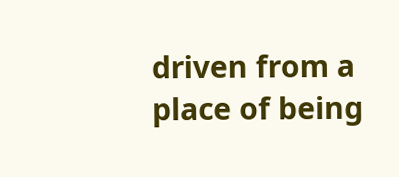driven from a place of being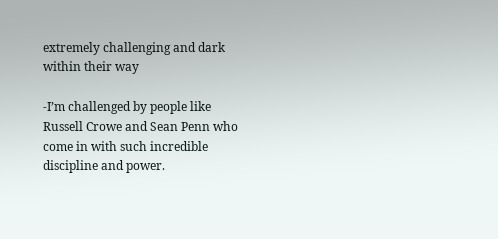extremely challenging and dark within their way

-I’m challenged by people like Russell Crowe and Sean Penn who come in with such incredible discipline and power.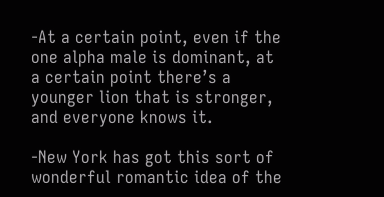-At a certain point, even if the one alpha male is dominant, at a certain point there’s a younger lion that is stronger, and everyone knows it.

-New York has got this sort of wonderful romantic idea of the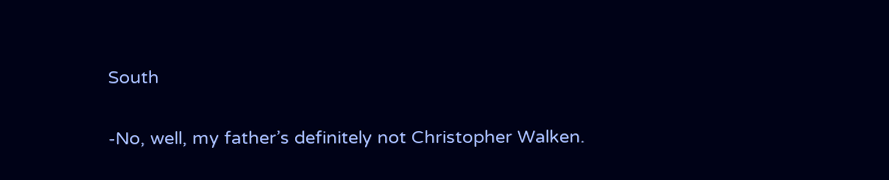South

-No, well, my father’s definitely not Christopher Walken.